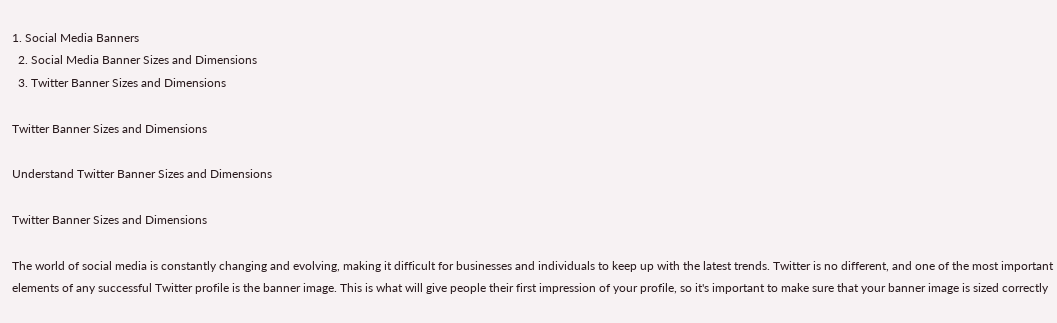1. Social Media Banners
  2. Social Media Banner Sizes and Dimensions
  3. Twitter Banner Sizes and Dimensions

Twitter Banner Sizes and Dimensions

Understand Twitter Banner Sizes and Dimensions

Twitter Banner Sizes and Dimensions

The world of social media is constantly changing and evolving, making it difficult for businesses and individuals to keep up with the latest trends. Twitter is no different, and one of the most important elements of any successful Twitter profile is the banner image. This is what will give people their first impression of your profile, so it's important to make sure that your banner image is sized correctly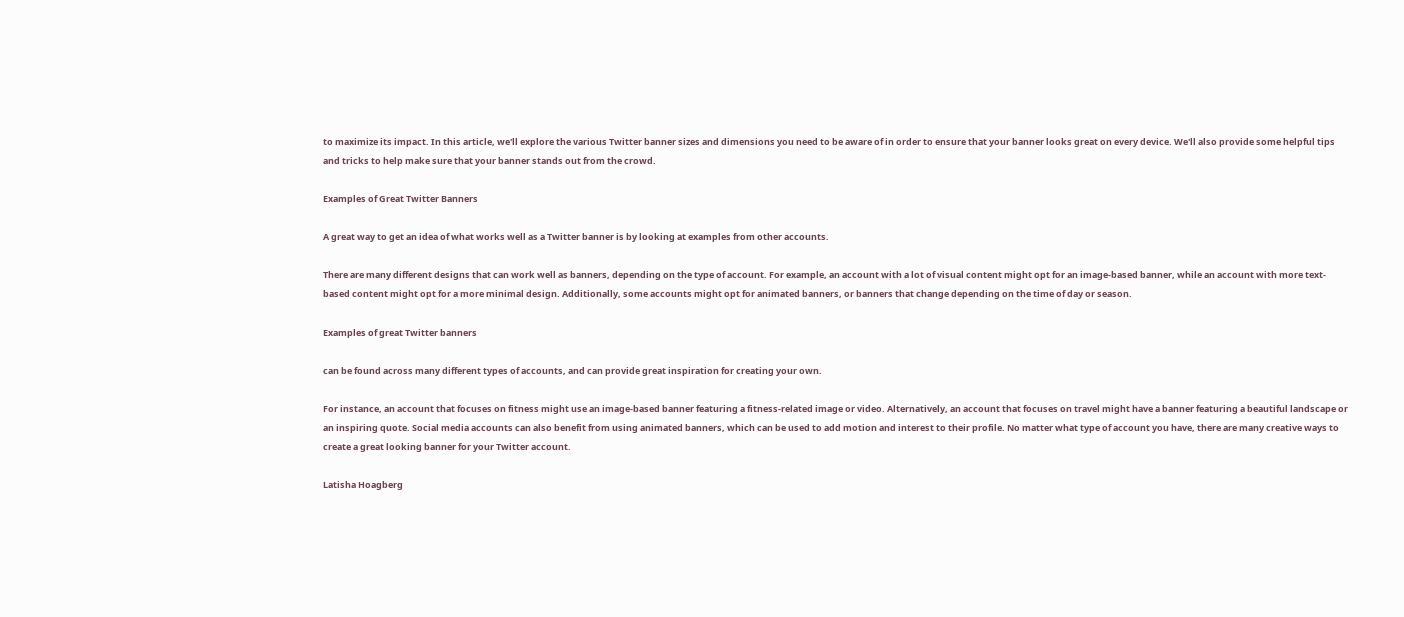to maximize its impact. In this article, we'll explore the various Twitter banner sizes and dimensions you need to be aware of in order to ensure that your banner looks great on every device. We'll also provide some helpful tips and tricks to help make sure that your banner stands out from the crowd.

Examples of Great Twitter Banners

A great way to get an idea of what works well as a Twitter banner is by looking at examples from other accounts.

There are many different designs that can work well as banners, depending on the type of account. For example, an account with a lot of visual content might opt for an image-based banner, while an account with more text-based content might opt for a more minimal design. Additionally, some accounts might opt for animated banners, or banners that change depending on the time of day or season.

Examples of great Twitter banners

can be found across many different types of accounts, and can provide great inspiration for creating your own.

For instance, an account that focuses on fitness might use an image-based banner featuring a fitness-related image or video. Alternatively, an account that focuses on travel might have a banner featuring a beautiful landscape or an inspiring quote. Social media accounts can also benefit from using animated banners, which can be used to add motion and interest to their profile. No matter what type of account you have, there are many creative ways to create a great looking banner for your Twitter account.

Latisha Hoagberg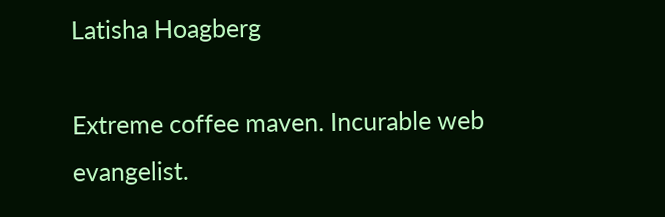Latisha Hoagberg

Extreme coffee maven. Incurable web evangelist.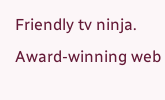Friendly tv ninja. Award-winning web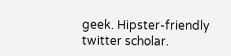geek. Hipster-friendly twitter scholar.